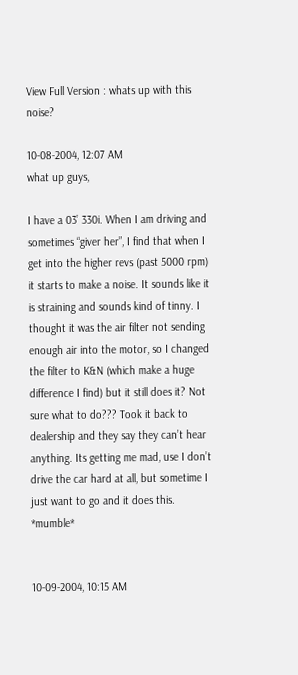View Full Version : whats up with this noise?

10-08-2004, 12:07 AM
what up guys,

I have a 03’ 330i. When I am driving and sometimes “giver her”, I find that when I get into the higher revs (past 5000 rpm) it starts to make a noise. It sounds like it is straining and sounds kind of tinny. I thought it was the air filter not sending enough air into the motor, so I changed the filter to K&N (which make a huge difference I find) but it still does it? Not sure what to do??? Took it back to dealership and they say they can’t hear anything. Its getting me mad, use I don’t drive the car hard at all, but sometime I just want to go and it does this. *mumble*


10-09-2004, 10:15 AM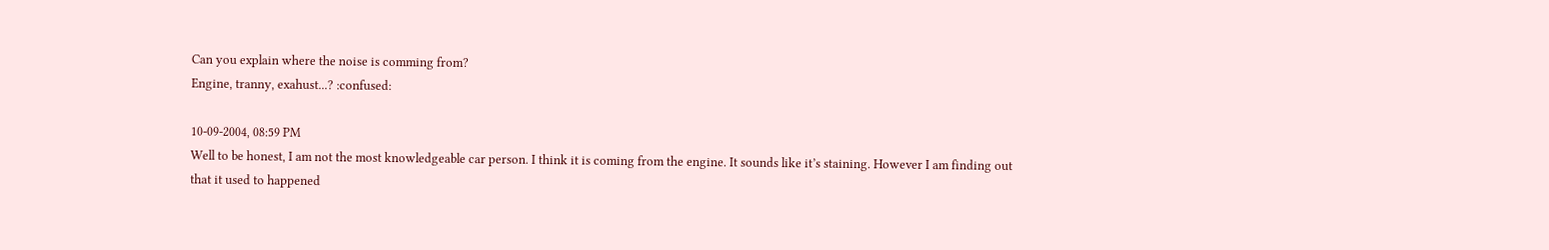Can you explain where the noise is comming from?
Engine, tranny, exahust...? :confused:

10-09-2004, 08:59 PM
Well to be honest, I am not the most knowledgeable car person. I think it is coming from the engine. It sounds like it’s staining. However I am finding out that it used to happened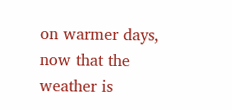on warmer days, now that the weather is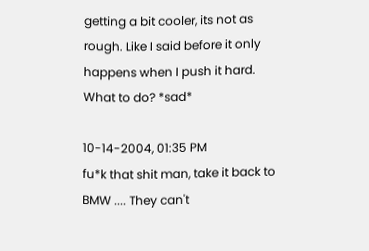getting a bit cooler, its not as rough. Like I said before it only happens when I push it hard. What to do? *sad*

10-14-2004, 01:35 PM
fu*k that shit man, take it back to BMW .... They can't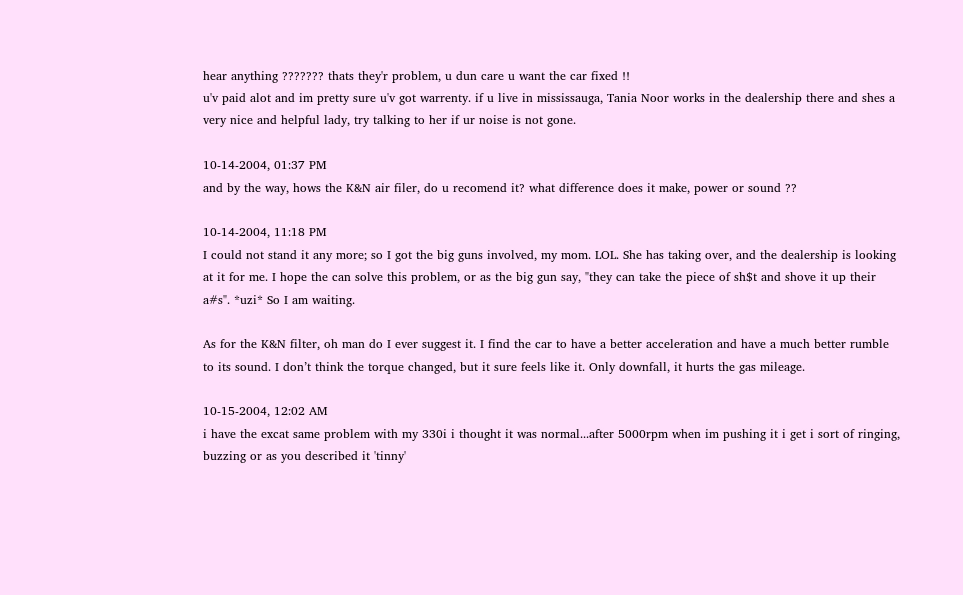hear anything ??????? thats they'r problem, u dun care u want the car fixed !!
u'v paid alot and im pretty sure u'v got warrenty. if u live in mississauga, Tania Noor works in the dealership there and shes a very nice and helpful lady, try talking to her if ur noise is not gone.

10-14-2004, 01:37 PM
and by the way, hows the K&N air filer, do u recomend it? what difference does it make, power or sound ??

10-14-2004, 11:18 PM
I could not stand it any more; so I got the big guns involved, my mom. LOL. She has taking over, and the dealership is looking at it for me. I hope the can solve this problem, or as the big gun say, "they can take the piece of sh$t and shove it up their a#s". *uzi* So I am waiting.

As for the K&N filter, oh man do I ever suggest it. I find the car to have a better acceleration and have a much better rumble to its sound. I don’t think the torque changed, but it sure feels like it. Only downfall, it hurts the gas mileage.

10-15-2004, 12:02 AM
i have the excat same problem with my 330i i thought it was normal...after 5000rpm when im pushing it i get i sort of ringing, buzzing or as you described it 'tinny'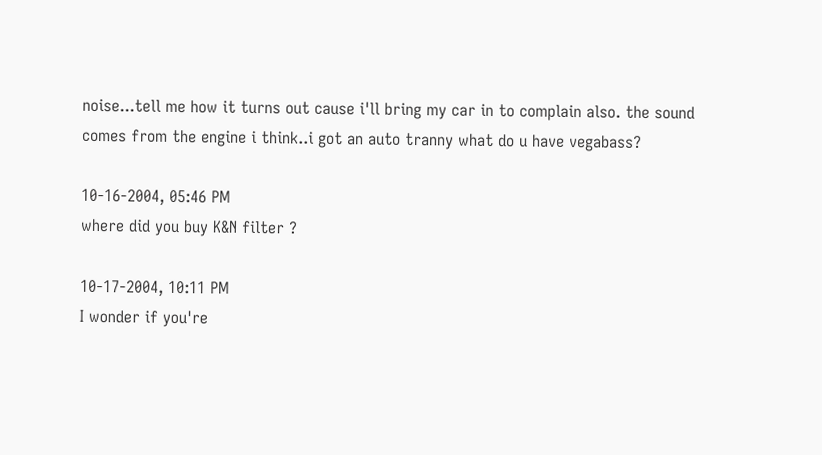noise...tell me how it turns out cause i'll bring my car in to complain also. the sound comes from the engine i think..i got an auto tranny what do u have vegabass?

10-16-2004, 05:46 PM
where did you buy K&N filter ?

10-17-2004, 10:11 PM
I wonder if you're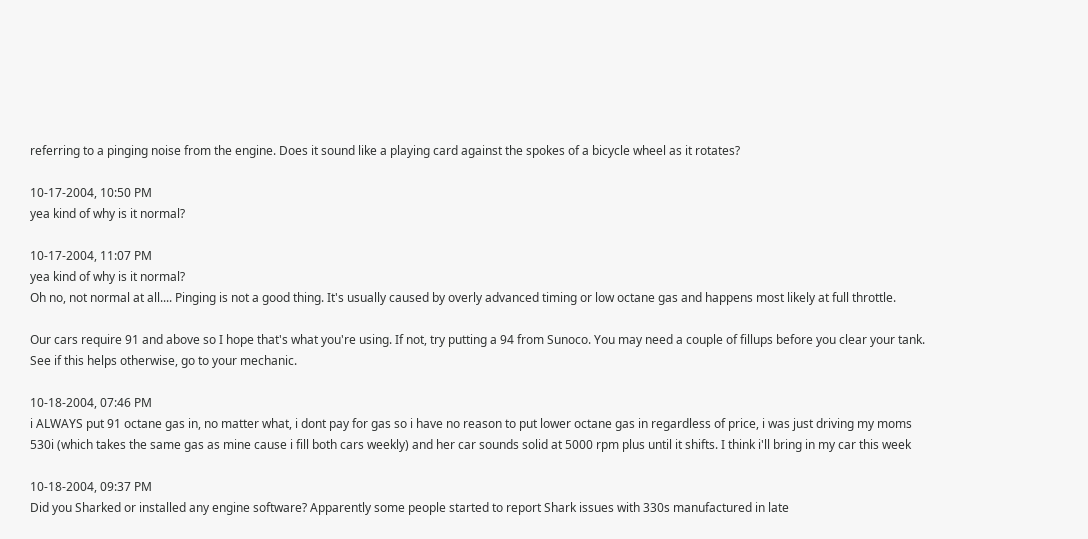referring to a pinging noise from the engine. Does it sound like a playing card against the spokes of a bicycle wheel as it rotates?

10-17-2004, 10:50 PM
yea kind of why is it normal?

10-17-2004, 11:07 PM
yea kind of why is it normal?
Oh no, not normal at all.... Pinging is not a good thing. It's usually caused by overly advanced timing or low octane gas and happens most likely at full throttle.

Our cars require 91 and above so I hope that's what you're using. If not, try putting a 94 from Sunoco. You may need a couple of fillups before you clear your tank. See if this helps otherwise, go to your mechanic.

10-18-2004, 07:46 PM
i ALWAYS put 91 octane gas in, no matter what, i dont pay for gas so i have no reason to put lower octane gas in regardless of price, i was just driving my moms 530i (which takes the same gas as mine cause i fill both cars weekly) and her car sounds solid at 5000 rpm plus until it shifts. I think i'll bring in my car this week

10-18-2004, 09:37 PM
Did you Sharked or installed any engine software? Apparently some people started to report Shark issues with 330s manufactured in late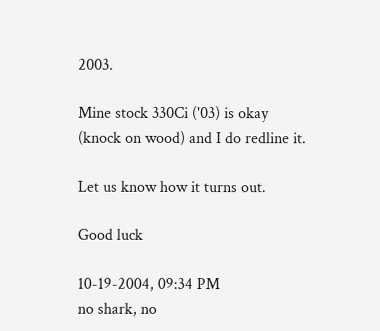2003.

Mine stock 330Ci ('03) is okay (knock on wood) and I do redline it.

Let us know how it turns out.

Good luck

10-19-2004, 09:34 PM
no shark, no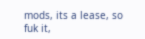mods, its a lease, so fuk it,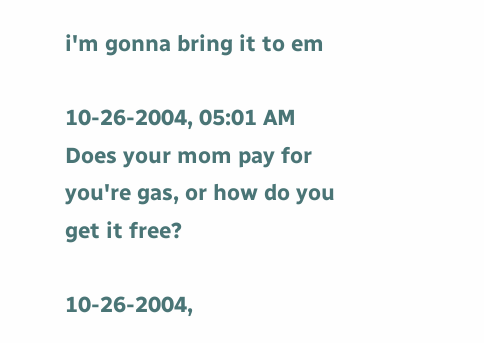i'm gonna bring it to em

10-26-2004, 05:01 AM
Does your mom pay for you're gas, or how do you get it free?

10-26-2004,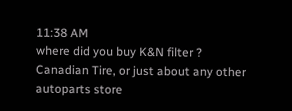11:38 AM
where did you buy K&N filter ?
Canadian Tire, or just about any other autoparts store